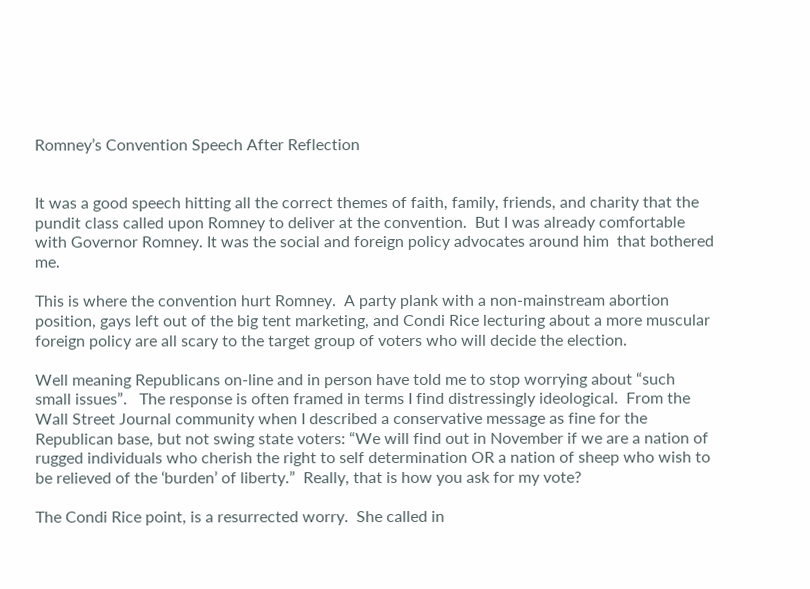Romney’s Convention Speech After Reflection


It was a good speech hitting all the correct themes of faith, family, friends, and charity that the pundit class called upon Romney to deliver at the convention.  But I was already comfortable with Governor Romney. It was the social and foreign policy advocates around him  that bothered me.

This is where the convention hurt Romney.  A party plank with a non-mainstream abortion position, gays left out of the big tent marketing, and Condi Rice lecturing about a more muscular foreign policy are all scary to the target group of voters who will decide the election.

Well meaning Republicans on-line and in person have told me to stop worrying about “such small issues”.   The response is often framed in terms I find distressingly ideological.  From the Wall Street Journal community when I described a conservative message as fine for the Republican base, but not swing state voters: “We will find out in November if we are a nation of rugged individuals who cherish the right to self determination OR a nation of sheep who wish to be relieved of the ‘burden’ of liberty.”  Really, that is how you ask for my vote?

The Condi Rice point, is a resurrected worry.  She called in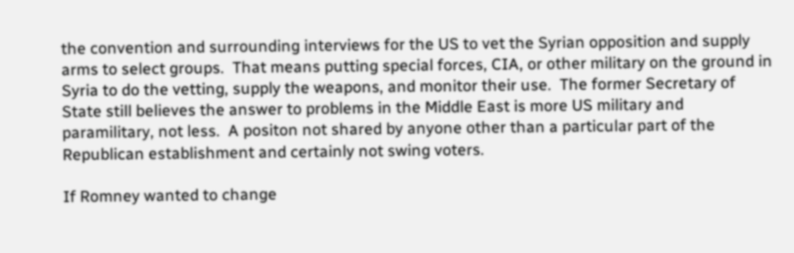the convention and surrounding interviews for the US to vet the Syrian opposition and supply arms to select groups.  That means putting special forces, CIA, or other military on the ground in Syria to do the vetting, supply the weapons, and monitor their use.  The former Secretary of State still believes the answer to problems in the Middle East is more US military and paramilitary, not less.  A positon not shared by anyone other than a particular part of the Republican establishment and certainly not swing voters.

If Romney wanted to change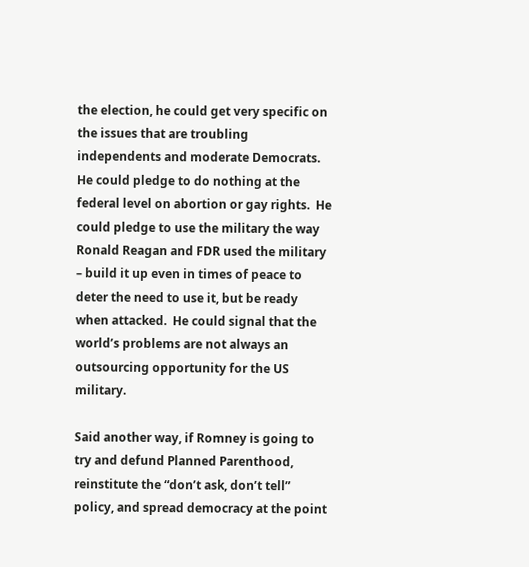the election, he could get very specific on the issues that are troubling independents and moderate Democrats.  He could pledge to do nothing at the federal level on abortion or gay rights.  He could pledge to use the military the way Ronald Reagan and FDR used the military – build it up even in times of peace to deter the need to use it, but be ready when attacked.  He could signal that the world’s problems are not always an outsourcing opportunity for the US military.

Said another way, if Romney is going to try and defund Planned Parenthood, reinstitute the “don’t ask, don’t tell” policy, and spread democracy at the point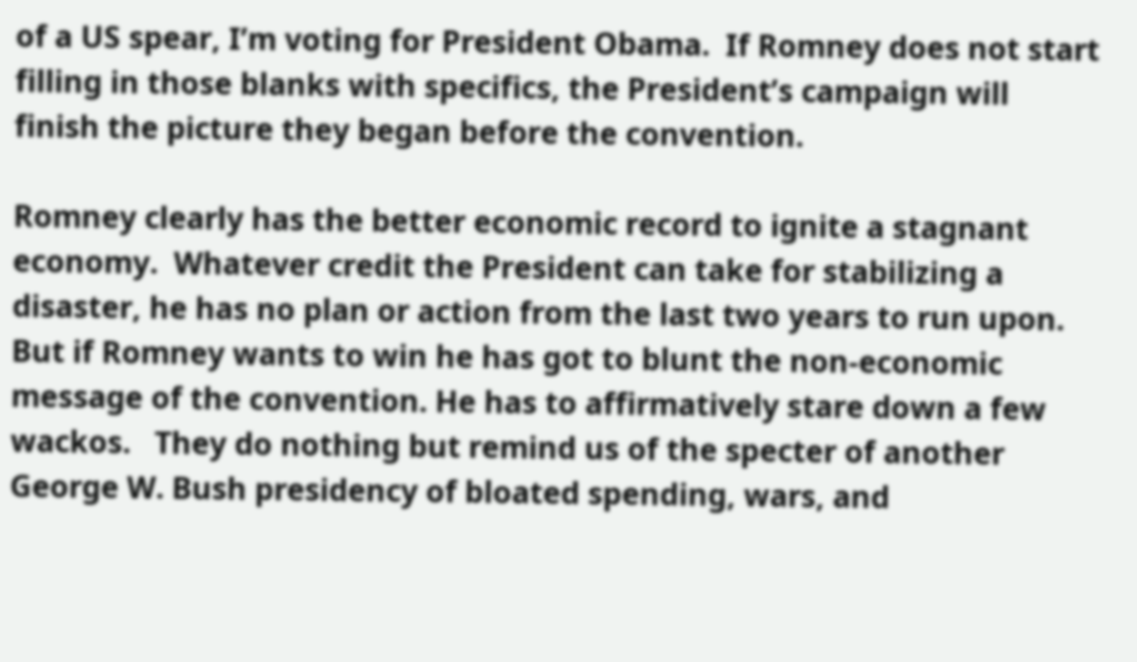of a US spear, I’m voting for President Obama.  If Romney does not start filling in those blanks with specifics, the President’s campaign will finish the picture they began before the convention.

Romney clearly has the better economic record to ignite a stagnant economy.  Whatever credit the President can take for stabilizing a disaster, he has no plan or action from the last two years to run upon.  But if Romney wants to win he has got to blunt the non-economic message of the convention. He has to affirmatively stare down a few wackos.   They do nothing but remind us of the specter of another George W. Bush presidency of bloated spending, wars, and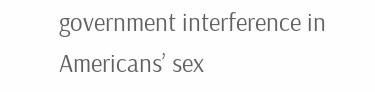government interference in Americans’ sex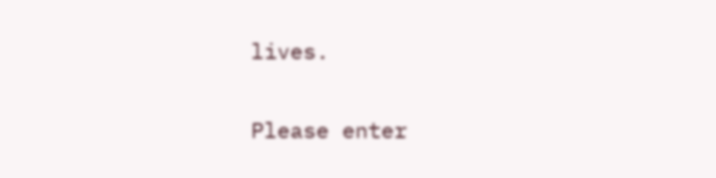lives.


Please enter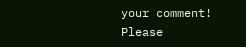your comment!
Please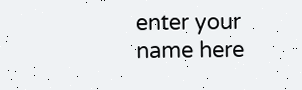enter your name here